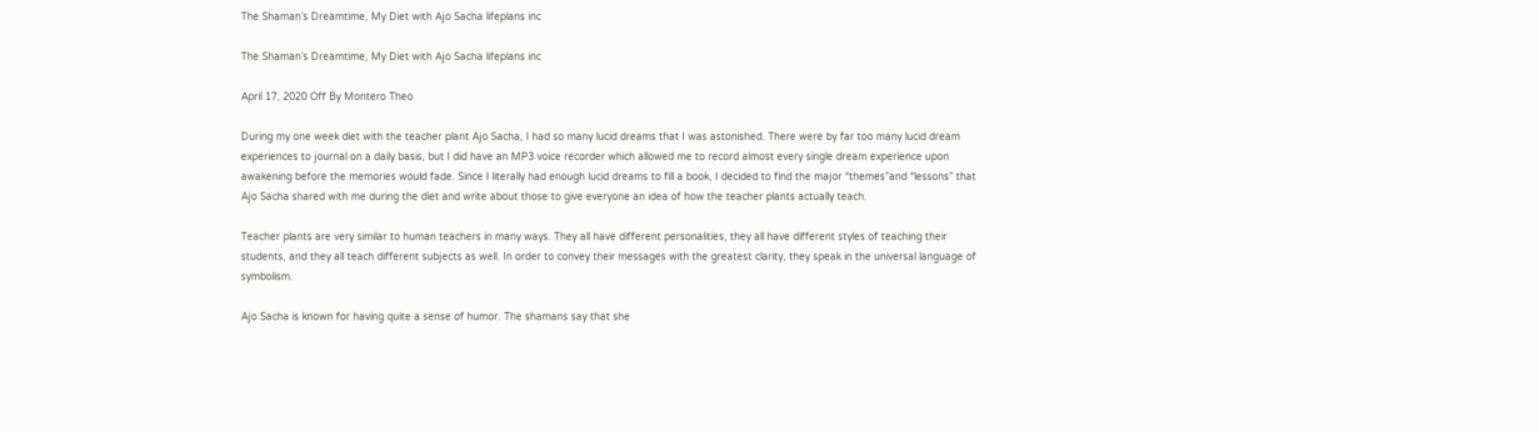The Shaman’s Dreamtime, My Diet with Ajo Sacha lifeplans inc

The Shaman’s Dreamtime, My Diet with Ajo Sacha lifeplans inc

April 17, 2020 Off By Montero Theo

During my one week diet with the teacher plant Ajo Sacha, I had so many lucid dreams that I was astonished. There were by far too many lucid dream experiences to journal on a daily basis, but I did have an MP3 voice recorder which allowed me to record almost every single dream experience upon awakening before the memories would fade. Since I literally had enough lucid dreams to fill a book, I decided to find the major “themes”and “lessons” that Ajo Sacha shared with me during the diet and write about those to give everyone an idea of how the teacher plants actually teach.

Teacher plants are very similar to human teachers in many ways. They all have different personalities, they all have different styles of teaching their students, and they all teach different subjects as well. In order to convey their messages with the greatest clarity, they speak in the universal language of symbolism.

Ajo Sacha is known for having quite a sense of humor. The shamans say that she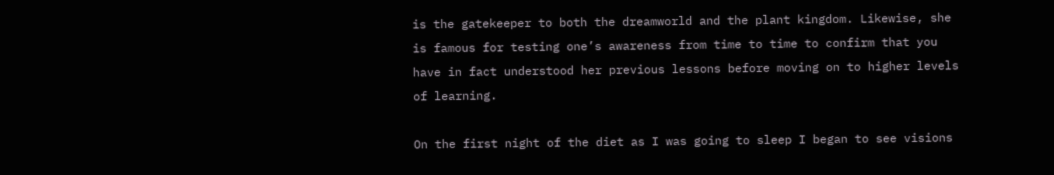is the gatekeeper to both the dreamworld and the plant kingdom. Likewise, she is famous for testing one’s awareness from time to time to confirm that you have in fact understood her previous lessons before moving on to higher levels of learning.

On the first night of the diet as I was going to sleep I began to see visions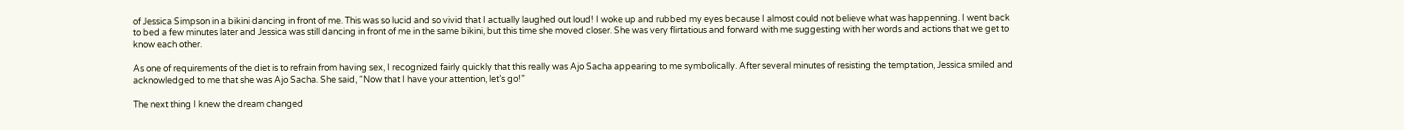of Jessica Simpson in a bikini dancing in front of me. This was so lucid and so vivid that I actually laughed out loud! I woke up and rubbed my eyes because I almost could not believe what was happenning. I went back to bed a few minutes later and Jessica was still dancing in front of me in the same bikini, but this time she moved closer. She was very flirtatious and forward with me suggesting with her words and actions that we get to know each other.

As one of requirements of the diet is to refrain from having sex, I recognized fairly quickly that this really was Ajo Sacha appearing to me symbolically. After several minutes of resisting the temptation, Jessica smiled and acknowledged to me that she was Ajo Sacha. She said, “Now that I have your attention, let’s go!”

The next thing I knew the dream changed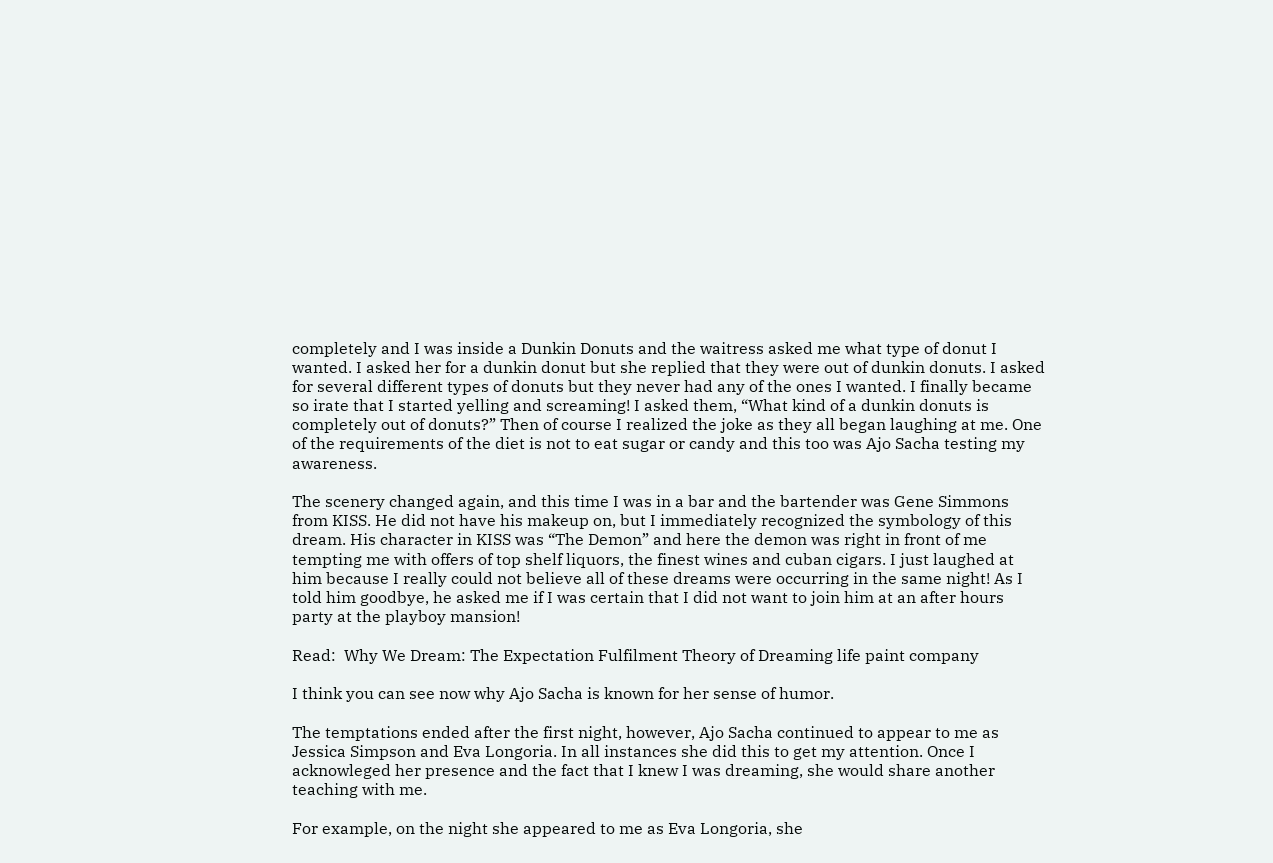completely and I was inside a Dunkin Donuts and the waitress asked me what type of donut I wanted. I asked her for a dunkin donut but she replied that they were out of dunkin donuts. I asked for several different types of donuts but they never had any of the ones I wanted. I finally became so irate that I started yelling and screaming! I asked them, “What kind of a dunkin donuts is completely out of donuts?” Then of course I realized the joke as they all began laughing at me. One of the requirements of the diet is not to eat sugar or candy and this too was Ajo Sacha testing my awareness.

The scenery changed again, and this time I was in a bar and the bartender was Gene Simmons from KISS. He did not have his makeup on, but I immediately recognized the symbology of this dream. His character in KISS was “The Demon” and here the demon was right in front of me tempting me with offers of top shelf liquors, the finest wines and cuban cigars. I just laughed at him because I really could not believe all of these dreams were occurring in the same night! As I told him goodbye, he asked me if I was certain that I did not want to join him at an after hours party at the playboy mansion!

Read:  Why We Dream: The Expectation Fulfilment Theory of Dreaming life paint company

I think you can see now why Ajo Sacha is known for her sense of humor.

The temptations ended after the first night, however, Ajo Sacha continued to appear to me as Jessica Simpson and Eva Longoria. In all instances she did this to get my attention. Once I acknowleged her presence and the fact that I knew I was dreaming, she would share another teaching with me.

For example, on the night she appeared to me as Eva Longoria, she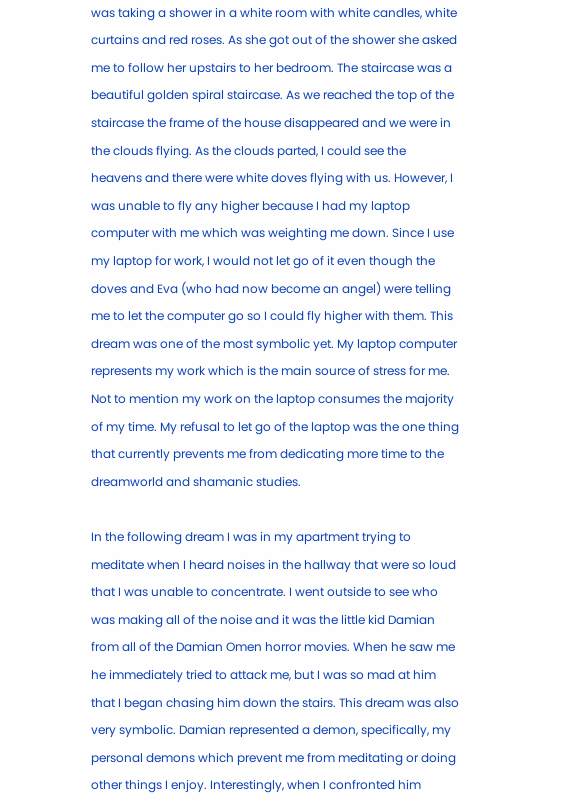was taking a shower in a white room with white candles, white curtains and red roses. As she got out of the shower she asked me to follow her upstairs to her bedroom. The staircase was a beautiful golden spiral staircase. As we reached the top of the staircase the frame of the house disappeared and we were in the clouds flying. As the clouds parted, I could see the heavens and there were white doves flying with us. However, I was unable to fly any higher because I had my laptop computer with me which was weighting me down. Since I use my laptop for work, I would not let go of it even though the doves and Eva (who had now become an angel) were telling me to let the computer go so I could fly higher with them. This dream was one of the most symbolic yet. My laptop computer represents my work which is the main source of stress for me. Not to mention my work on the laptop consumes the majority of my time. My refusal to let go of the laptop was the one thing that currently prevents me from dedicating more time to the dreamworld and shamanic studies.

In the following dream I was in my apartment trying to meditate when I heard noises in the hallway that were so loud that I was unable to concentrate. I went outside to see who was making all of the noise and it was the little kid Damian from all of the Damian Omen horror movies. When he saw me he immediately tried to attack me, but I was so mad at him that I began chasing him down the stairs. This dream was also very symbolic. Damian represented a demon, specifically, my personal demons which prevent me from meditating or doing other things I enjoy. Interestingly, when I confronted him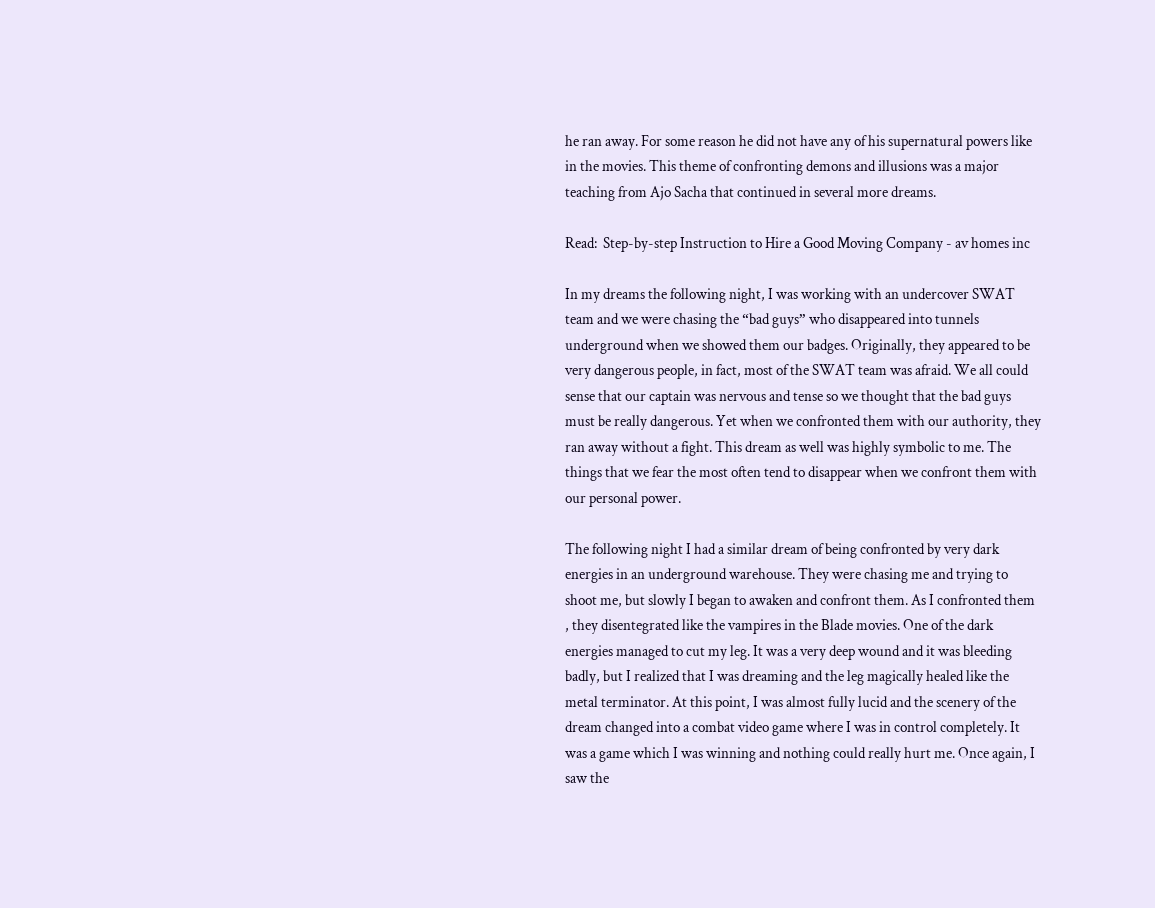he ran away. For some reason he did not have any of his supernatural powers like in the movies. This theme of confronting demons and illusions was a major teaching from Ajo Sacha that continued in several more dreams.

Read:  Step-by-step Instruction to Hire a Good Moving Company - av homes inc

In my dreams the following night, I was working with an undercover SWAT team and we were chasing the “bad guys” who disappeared into tunnels underground when we showed them our badges. Originally, they appeared to be very dangerous people, in fact, most of the SWAT team was afraid. We all could sense that our captain was nervous and tense so we thought that the bad guys must be really dangerous. Yet when we confronted them with our authority, they ran away without a fight. This dream as well was highly symbolic to me. The things that we fear the most often tend to disappear when we confront them with our personal power.

The following night I had a similar dream of being confronted by very dark energies in an underground warehouse. They were chasing me and trying to shoot me, but slowly I began to awaken and confront them. As I confronted them , they disentegrated like the vampires in the Blade movies. One of the dark energies managed to cut my leg. It was a very deep wound and it was bleeding badly, but I realized that I was dreaming and the leg magically healed like the metal terminator. At this point, I was almost fully lucid and the scenery of the dream changed into a combat video game where I was in control completely. It was a game which I was winning and nothing could really hurt me. Once again, I saw the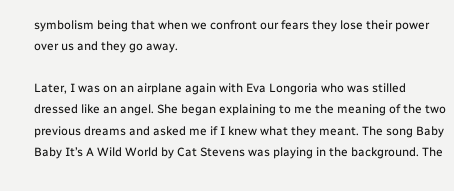symbolism being that when we confront our fears they lose their power over us and they go away.

Later, I was on an airplane again with Eva Longoria who was stilled dressed like an angel. She began explaining to me the meaning of the two previous dreams and asked me if I knew what they meant. The song Baby Baby It’s A Wild World by Cat Stevens was playing in the background. The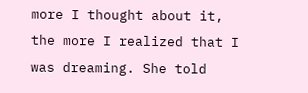more I thought about it, the more I realized that I was dreaming. She told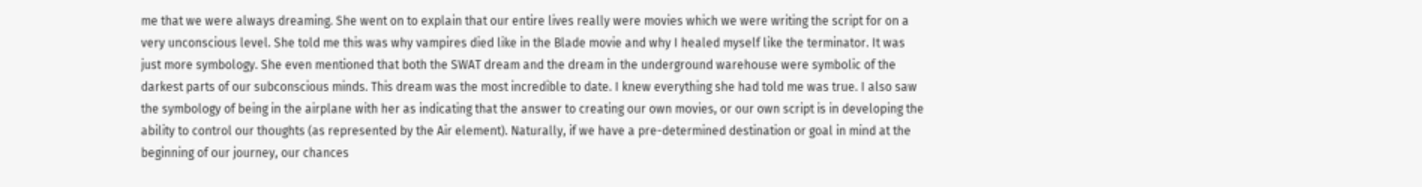me that we were always dreaming. She went on to explain that our entire lives really were movies which we were writing the script for on a very unconscious level. She told me this was why vampires died like in the Blade movie and why I healed myself like the terminator. It was just more symbology. She even mentioned that both the SWAT dream and the dream in the underground warehouse were symbolic of the darkest parts of our subconscious minds. This dream was the most incredible to date. I knew everything she had told me was true. I also saw the symbology of being in the airplane with her as indicating that the answer to creating our own movies, or our own script is in developing the ability to control our thoughts (as represented by the Air element). Naturally, if we have a pre-determined destination or goal in mind at the beginning of our journey, our chances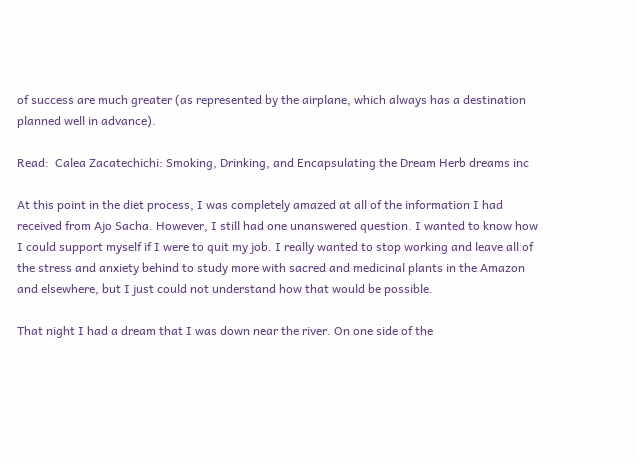of success are much greater (as represented by the airplane, which always has a destination planned well in advance).

Read:  Calea Zacatechichi: Smoking, Drinking, and Encapsulating the Dream Herb dreams inc

At this point in the diet process, I was completely amazed at all of the information I had received from Ajo Sacha. However, I still had one unanswered question. I wanted to know how I could support myself if I were to quit my job. I really wanted to stop working and leave all of the stress and anxiety behind to study more with sacred and medicinal plants in the Amazon and elsewhere, but I just could not understand how that would be possible.

That night I had a dream that I was down near the river. On one side of the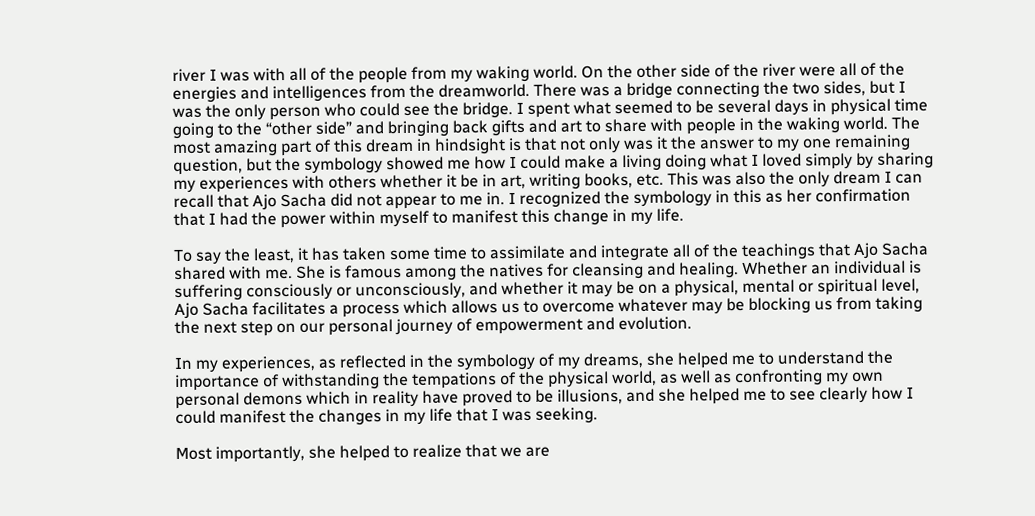river I was with all of the people from my waking world. On the other side of the river were all of the energies and intelligences from the dreamworld. There was a bridge connecting the two sides, but I was the only person who could see the bridge. I spent what seemed to be several days in physical time going to the “other side” and bringing back gifts and art to share with people in the waking world. The most amazing part of this dream in hindsight is that not only was it the answer to my one remaining question, but the symbology showed me how I could make a living doing what I loved simply by sharing my experiences with others whether it be in art, writing books, etc. This was also the only dream I can recall that Ajo Sacha did not appear to me in. I recognized the symbology in this as her confirmation that I had the power within myself to manifest this change in my life.

To say the least, it has taken some time to assimilate and integrate all of the teachings that Ajo Sacha shared with me. She is famous among the natives for cleansing and healing. Whether an individual is suffering consciously or unconsciously, and whether it may be on a physical, mental or spiritual level, Ajo Sacha facilitates a process which allows us to overcome whatever may be blocking us from taking the next step on our personal journey of empowerment and evolution.

In my experiences, as reflected in the symbology of my dreams, she helped me to understand the importance of withstanding the tempations of the physical world, as well as confronting my own personal demons which in reality have proved to be illusions, and she helped me to see clearly how I could manifest the changes in my life that I was seeking.

Most importantly, she helped to realize that we are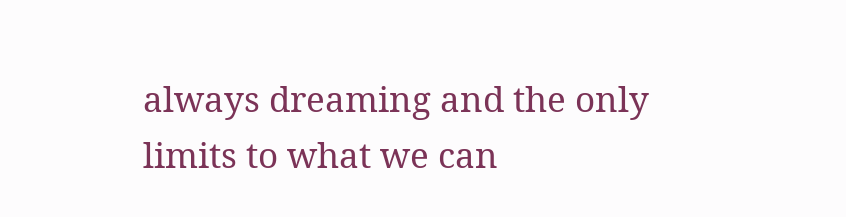always dreaming and the only limits to what we can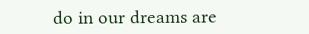do in our dreams are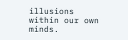illusions within our own minds.